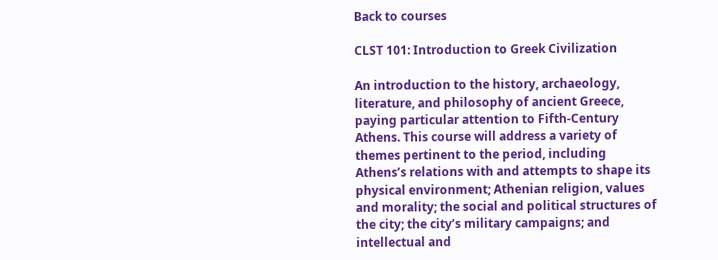Back to courses

CLST 101: Introduction to Greek Civilization

An introduction to the history, archaeology, literature, and philosophy of ancient Greece, paying particular attention to Fifth-Century Athens. This course will address a variety of themes pertinent to the period, including Athens’s relations with and attempts to shape its physical environment; Athenian religion, values and morality; the social and political structures of the city; the city’s military campaigns; and intellectual and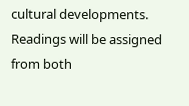cultural developments. Readings will be assigned from both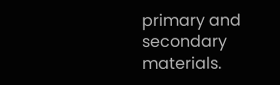primary and secondary materials.